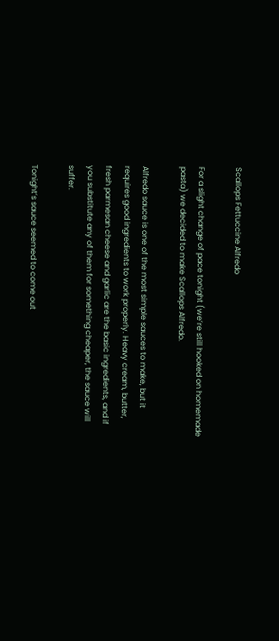Scallops Fettuccine Alfredo

For a slight change of pace tonight (we’re still hooked on homemade pasta) we decided to make Scallops Alfredo.

Alfredo sauce is one of the most simple sauces to make, but it requires good ingredients to work properly. Heavy cream, butter, fresh parmesan cheese and garlic are the basic ingredients, and if you substitute any of them for something cheaper, the sauce will suffer.

Tonight’s sauce seemed to come out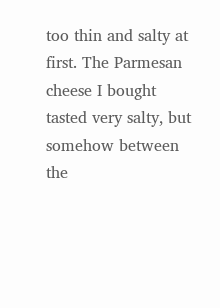too thin and salty at first. The Parmesan cheese I bought tasted very salty, but somehow between the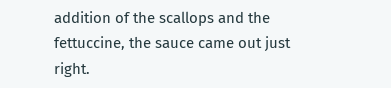addition of the scallops and the fettuccine, the sauce came out just right.